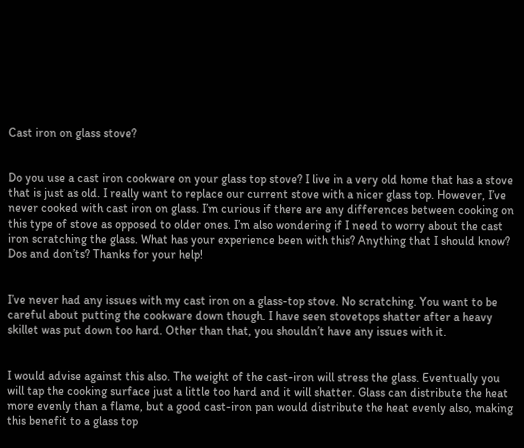Cast iron on glass stove?


Do you use a cast iron cookware on your glass top stove? I live in a very old home that has a stove that is just as old. I really want to replace our current stove with a nicer glass top. However, I’ve never cooked with cast iron on glass. I’m curious if there are any differences between cooking on this type of stove as opposed to older ones. I’m also wondering if I need to worry about the cast iron scratching the glass. What has your experience been with this? Anything that I should know? Dos and don’ts? Thanks for your help!


I’ve never had any issues with my cast iron on a glass-top stove. No scratching. You want to be careful about putting the cookware down though. I have seen stovetops shatter after a heavy skillet was put down too hard. Other than that, you shouldn’t have any issues with it.


I would advise against this also. The weight of the cast-iron will stress the glass. Eventually you will tap the cooking surface just a little too hard and it will shatter. Glass can distribute the heat more evenly than a flame, but a good cast-iron pan would distribute the heat evenly also, making this benefit to a glass top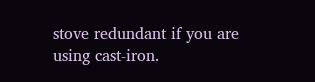stove redundant if you are using cast-iron.